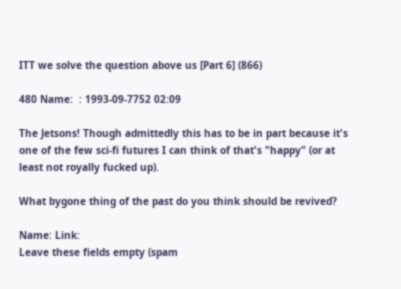ITT we solve the question above us [Part 6] (866)

480 Name:  : 1993-09-7752 02:09

The Jetsons! Though admittedly this has to be in part because it's one of the few sci-fi futures I can think of that's "happy" (or at least not royally fucked up).

What bygone thing of the past do you think should be revived?

Name: Link:
Leave these fields empty (spam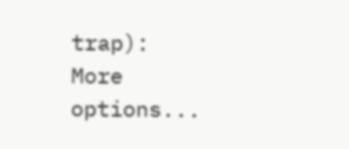trap):
More options...